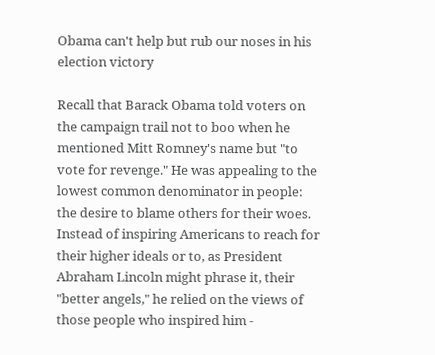Obama can't help but rub our noses in his election victory

Recall that Barack Obama told voters on the campaign trail not to boo when he mentioned Mitt Romney's name but "to vote for revenge." He was appealing to the lowest common denominator in people: the desire to blame others for their woes. Instead of inspiring Americans to reach for their higher ideals or to, as President Abraham Lincoln might phrase it, their "better angels," he relied on the views of those people who inspired him -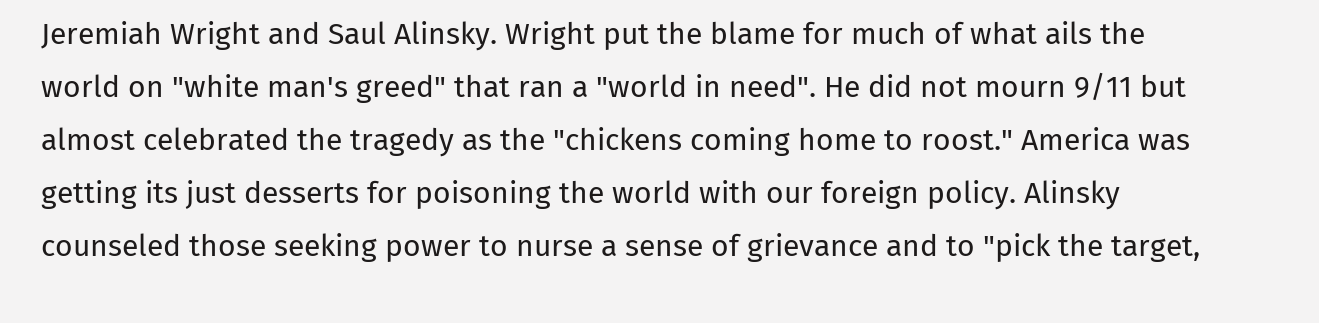Jeremiah Wright and Saul Alinsky. Wright put the blame for much of what ails the world on "white man's greed" that ran a "world in need". He did not mourn 9/11 but almost celebrated the tragedy as the "chickens coming home to roost." America was getting its just desserts for poisoning the world with our foreign policy. Alinsky counseled those seeking power to nurse a sense of grievance and to "pick the target,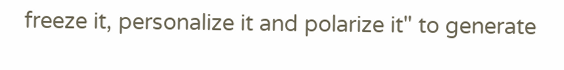freeze it, personalize it and polarize it" to generate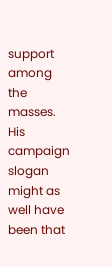support among the masses. His campaign slogan might as well have been that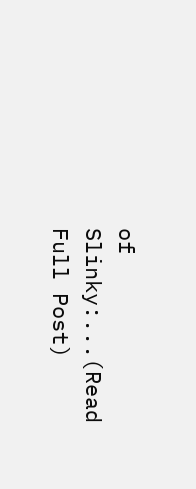of Slinky:...(Read Full Post)